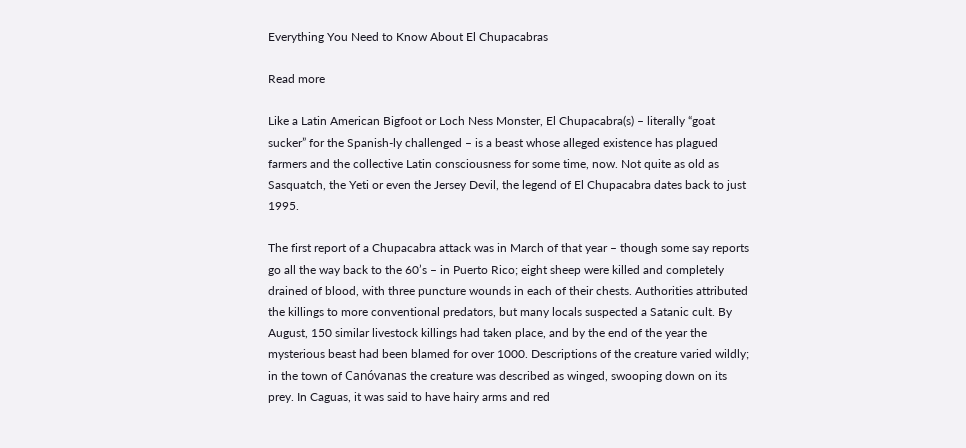Everything You Need to Know About El Chupacabras

Read more

Like a Latin American Bigfoot or Loch Ness Monster, El Chupacabra(s) – literally “goat sucker” for the Spanish-ly challenged – is a beast whose alleged existence has plagued farmers and the collective Latin consciousness for some time, now. Not quite as old as Sasquatch, the Yeti or even the Jersey Devil, the legend of El Chupacabra dates back to just 1995.

The first report of a Chupacabra attack was in March of that year – though some say reports go all the way back to the 60’s – in Puerto Rico; eight sheep were killed and completely drained of blood, with three puncture wounds in each of their chests. Authorities attributed the killings to more conventional predators, but many locals suspected a Satanic cult. By August, 150 similar livestock killings had taken place, and by the end of the year the mysterious beast had been blamed for over 1000. Descriptions of the creature varied wildly; in the town of Canóvanas the creature was described as winged, swooping down on its prey. In Caguas, it was said to have hairy arms and red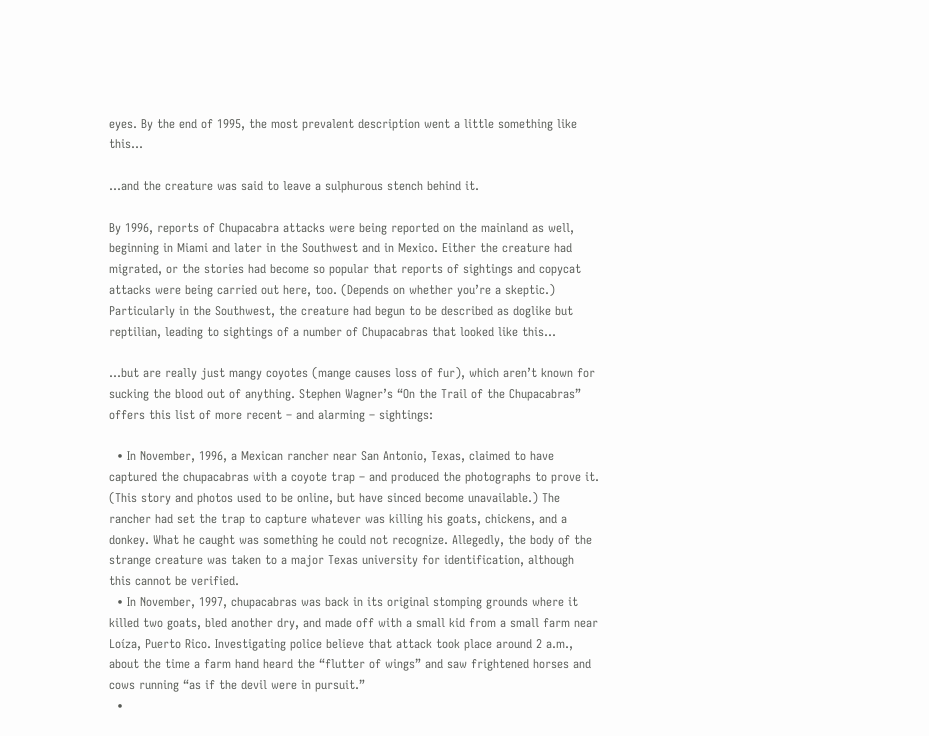eyes. By the end of 1995, the most prevalent description went a little something like this…

…and the creature was said to leave a sulphurous stench behind it.

By 1996, reports of Chupacabra attacks were being reported on the mainland as well, beginning in Miami and later in the Southwest and in Mexico. Either the creature had migrated, or the stories had become so popular that reports of sightings and copycat attacks were being carried out here, too. (Depends on whether you’re a skeptic.) Particularly in the Southwest, the creature had begun to be described as doglike but reptilian, leading to sightings of a number of Chupacabras that looked like this…

…but are really just mangy coyotes (mange causes loss of fur), which aren’t known for sucking the blood out of anything. Stephen Wagner’s “On the Trail of the Chupacabras” offers this list of more recent – and alarming – sightings:

  • In November, 1996, a Mexican rancher near San Antonio, Texas, claimed to have captured the chupacabras with a coyote trap – and produced the photographs to prove it. (This story and photos used to be online, but have sinced become unavailable.) The rancher had set the trap to capture whatever was killing his goats, chickens, and a donkey. What he caught was something he could not recognize. Allegedly, the body of the strange creature was taken to a major Texas university for identification, although this cannot be verified.
  • In November, 1997, chupacabras was back in its original stomping grounds where it killed two goats, bled another dry, and made off with a small kid from a small farm near Loíza, Puerto Rico. Investigating police believe that attack took place around 2 a.m., about the time a farm hand heard the “flutter of wings” and saw frightened horses and cows running “as if the devil were in pursuit.”
  •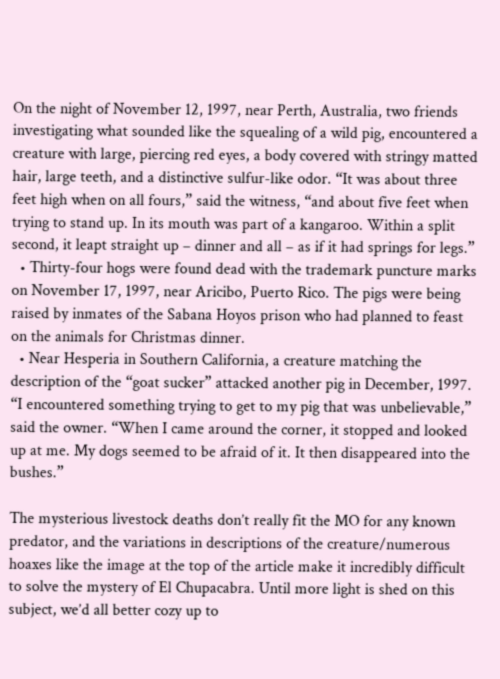On the night of November 12, 1997, near Perth, Australia, two friends investigating what sounded like the squealing of a wild pig, encountered a creature with large, piercing red eyes, a body covered with stringy matted hair, large teeth, and a distinctive sulfur-like odor. “It was about three feet high when on all fours,” said the witness, “and about five feet when trying to stand up. In its mouth was part of a kangaroo. Within a split second, it leapt straight up – dinner and all – as if it had springs for legs.”
  • Thirty-four hogs were found dead with the trademark puncture marks on November 17, 1997, near Aricibo, Puerto Rico. The pigs were being raised by inmates of the Sabana Hoyos prison who had planned to feast on the animals for Christmas dinner.
  • Near Hesperia in Southern California, a creature matching the description of the “goat sucker” attacked another pig in December, 1997. “I encountered something trying to get to my pig that was unbelievable,” said the owner. “When I came around the corner, it stopped and looked up at me. My dogs seemed to be afraid of it. It then disappeared into the bushes.”

The mysterious livestock deaths don’t really fit the MO for any known predator, and the variations in descriptions of the creature/numerous hoaxes like the image at the top of the article make it incredibly difficult to solve the mystery of El Chupacabra. Until more light is shed on this subject, we’d all better cozy up to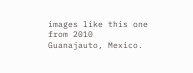images like this one from 2010 Guanajauto, Mexico.